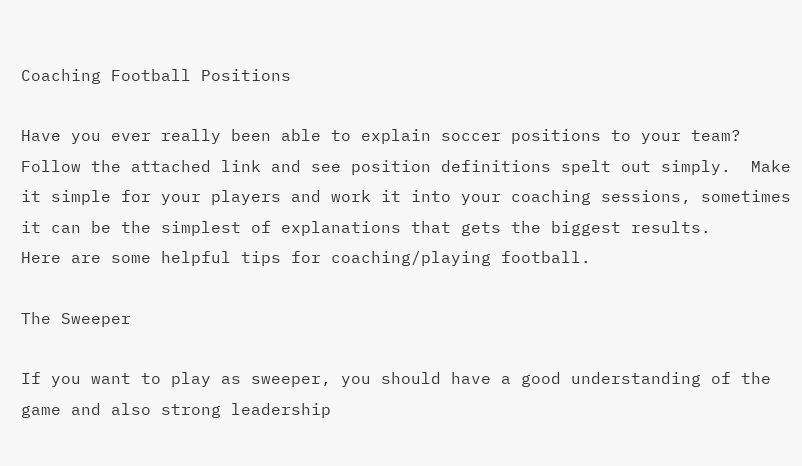Coaching Football Positions

Have you ever really been able to explain soccer positions to your team? Follow the attached link and see position definitions spelt out simply.  Make it simple for your players and work it into your coaching sessions, sometimes it can be the simplest of explanations that gets the biggest results.
Here are some helpful tips for coaching/playing football.

The Sweeper

If you want to play as sweeper, you should have a good understanding of the game and also strong leadership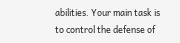abilities. Your main task is to control the defense of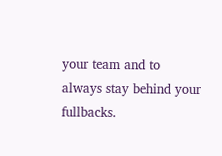your team and to always stay behind your fullbacks.